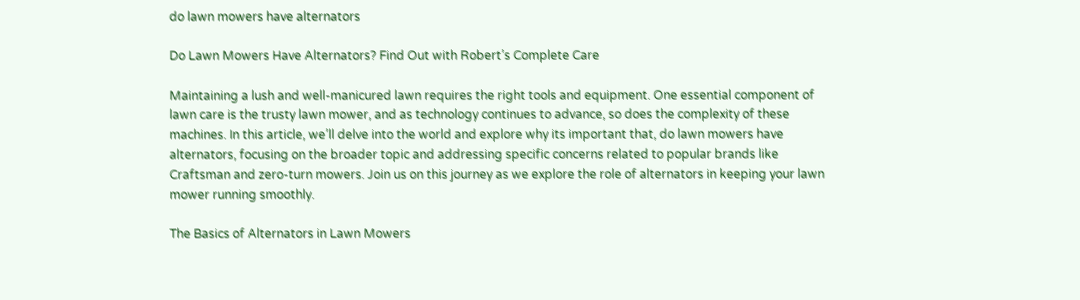do lawn mowers have alternators

Do Lawn Mowers Have Alternators? Find Out with Robert’s Complete Care

Maintaining a lush and well-manicured lawn requires the right tools and equipment. One essential component of lawn care is the trusty lawn mower, and as technology continues to advance, so does the complexity of these machines. In this article, we’ll delve into the world and explore why its important that, do lawn mowers have alternators, focusing on the broader topic and addressing specific concerns related to popular brands like Craftsman and zero-turn mowers. Join us on this journey as we explore the role of alternators in keeping your lawn mower running smoothly.

The Basics of Alternators in Lawn Mowers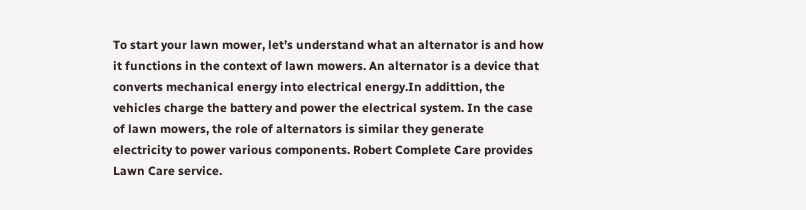To start your lawn mower, let’s understand what an alternator is and how it functions in the context of lawn mowers. An alternator is a device that converts mechanical energy into electrical energy.In addittion, the vehicles charge the battery and power the electrical system. In the case of lawn mowers, the role of alternators is similar they generate electricity to power various components. Robert Complete Care provides Lawn Care service.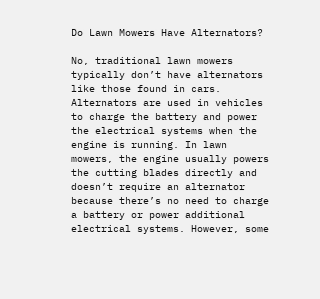Do Lawn Mowers Have Alternators?

No, traditional lawn mowers typically don’t have alternators like those found in cars. Alternators are used in vehicles to charge the battery and power the electrical systems when the engine is running. In lawn mowers, the engine usually powers the cutting blades directly and doesn’t require an alternator because there’s no need to charge a battery or power additional electrical systems. However, some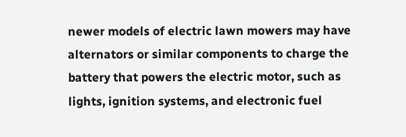newer models of electric lawn mowers may have alternators or similar components to charge the battery that powers the electric motor, such as lights, ignition systems, and electronic fuel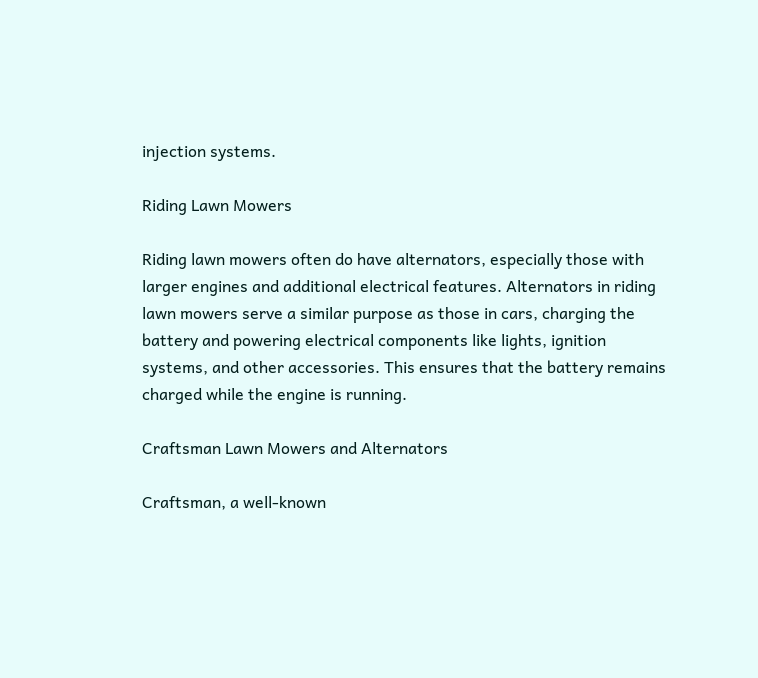injection systems.

Riding Lawn Mowers

Riding lawn mowers often do have alternators, especially those with larger engines and additional electrical features. Alternators in riding lawn mowers serve a similar purpose as those in cars, charging the battery and powering electrical components like lights, ignition systems, and other accessories. This ensures that the battery remains charged while the engine is running.

Craftsman Lawn Mowers and Alternators

Craftsman, a well-known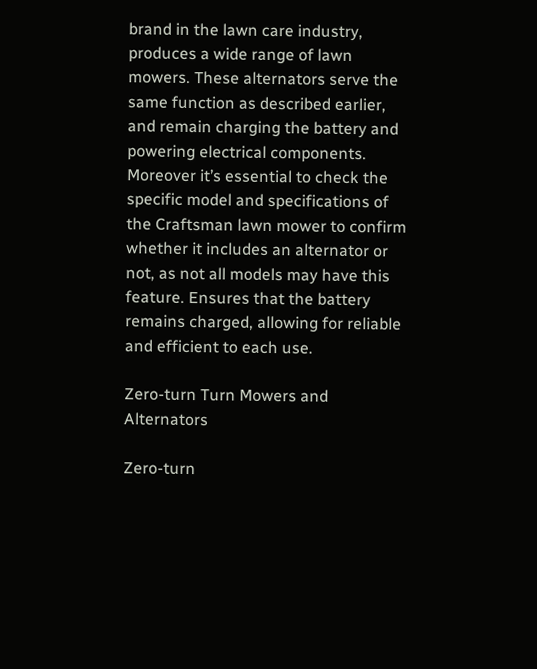brand in the lawn care industry, produces a wide range of lawn mowers. These alternators serve the same function as described earlier, and remain charging the battery and powering electrical components. Moreover it’s essential to check the specific model and specifications of the Craftsman lawn mower to confirm whether it includes an alternator or not, as not all models may have this feature. Ensures that the battery remains charged, allowing for reliable and efficient to each use.

Zero-turn Turn Mowers and Alternators

Zero-turn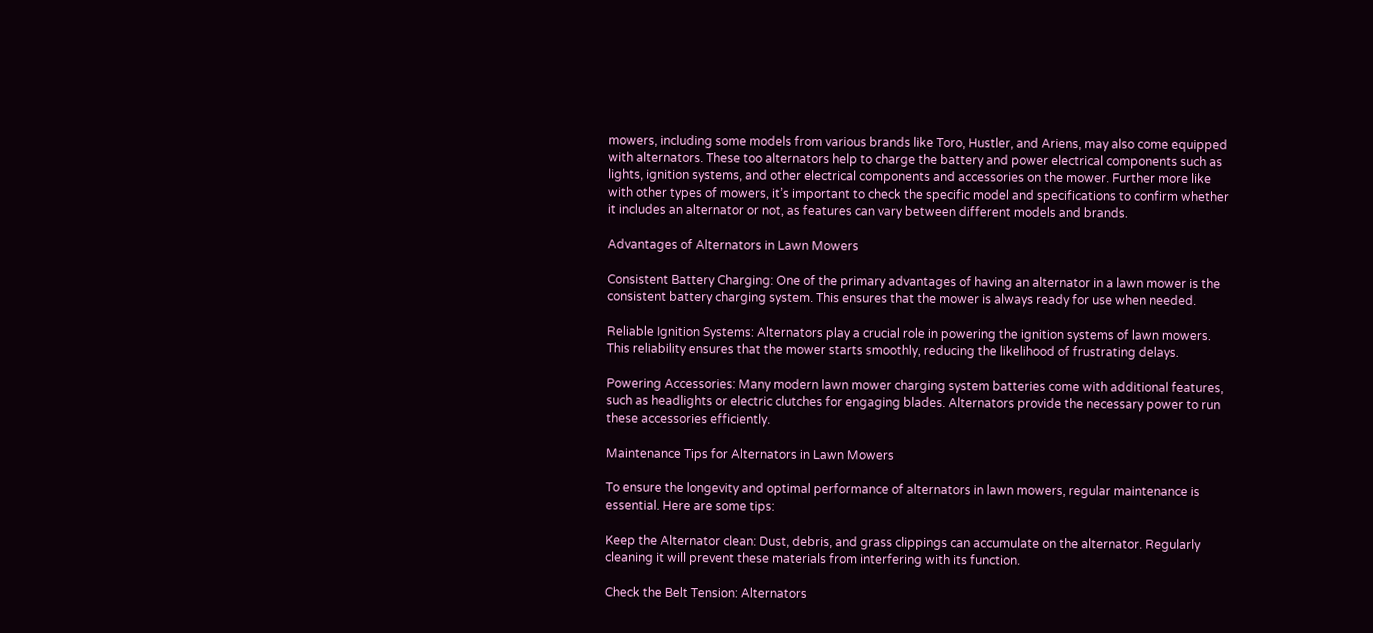mowers, including some models from various brands like Toro, Hustler, and Ariens, may also come equipped with alternators. These too alternators help to charge the battery and power electrical components such as lights, ignition systems, and other electrical components and accessories on the mower. Further more like with other types of mowers, it’s important to check the specific model and specifications to confirm whether it includes an alternator or not, as features can vary between different models and brands.

Advantages of Alternators in Lawn Mowers

Consistent Battery Charging: One of the primary advantages of having an alternator in a lawn mower is the consistent battery charging system. This ensures that the mower is always ready for use when needed.

Reliable Ignition Systems: Alternators play a crucial role in powering the ignition systems of lawn mowers. This reliability ensures that the mower starts smoothly, reducing the likelihood of frustrating delays.

Powering Accessories: Many modern lawn mower charging system batteries come with additional features, such as headlights or electric clutches for engaging blades. Alternators provide the necessary power to run these accessories efficiently.

Maintenance Tips for Alternators in Lawn Mowers

To ensure the longevity and optimal performance of alternators in lawn mowers, regular maintenance is essential. Here are some tips:

Keep the Alternator clean: Dust, debris, and grass clippings can accumulate on the alternator. Regularly cleaning it will prevent these materials from interfering with its function.

Check the Belt Tension: Alternators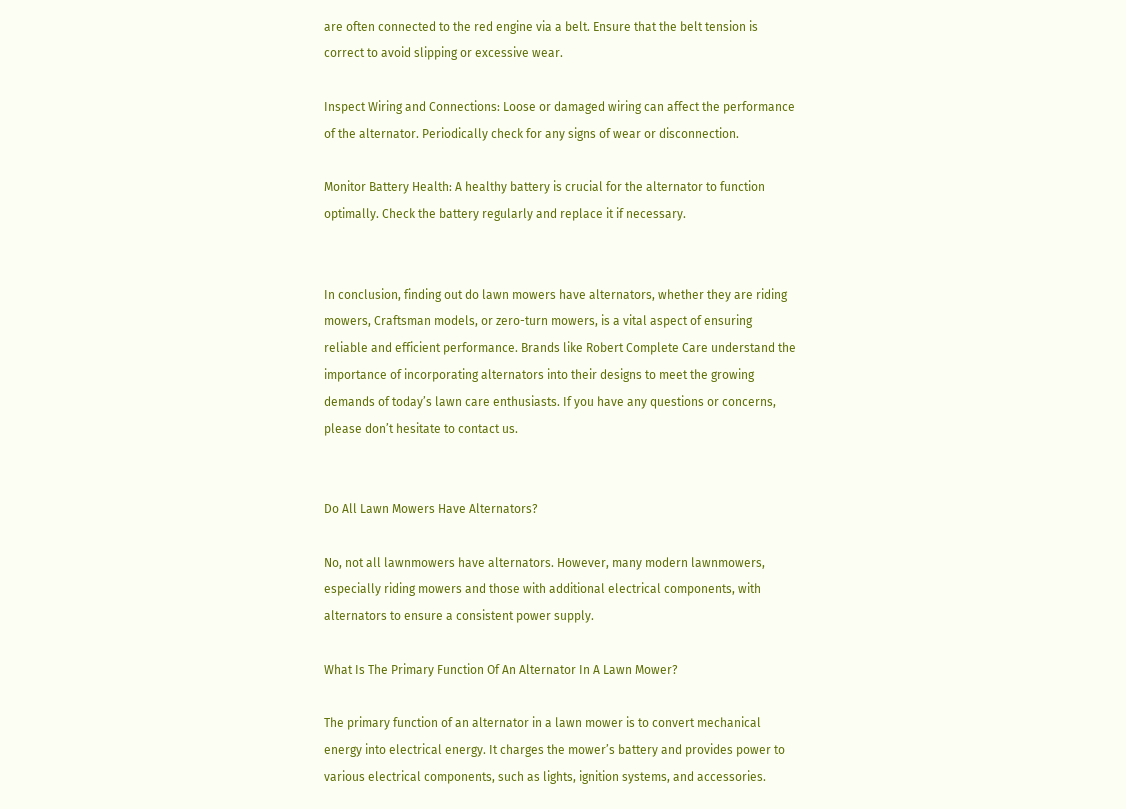are often connected to the red engine via a belt. Ensure that the belt tension is correct to avoid slipping or excessive wear.

Inspect Wiring and Connections: Loose or damaged wiring can affect the performance of the alternator. Periodically check for any signs of wear or disconnection.

Monitor Battery Health: A healthy battery is crucial for the alternator to function optimally. Check the battery regularly and replace it if necessary.


In conclusion, finding out do lawn mowers have alternators, whether they are riding mowers, Craftsman models, or zero-turn mowers, is a vital aspect of ensuring reliable and efficient performance. Brands like Robert Complete Care understand the importance of incorporating alternators into their designs to meet the growing demands of today’s lawn care enthusiasts. If you have any questions or concerns, please don’t hesitate to contact us.


Do All Lawn Mowers Have Alternators?

No, not all lawnmowers have alternators. However, many modern lawnmowers, especially riding mowers and those with additional electrical components, with alternators to ensure a consistent power supply.

What Is The Primary Function Of An Alternator In A Lawn Mower?

The primary function of an alternator in a lawn mower is to convert mechanical energy into electrical energy. It charges the mower’s battery and provides power to various electrical components, such as lights, ignition systems, and accessories.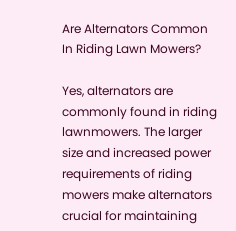Are Alternators Common In Riding Lawn Mowers?

Yes, alternators are commonly found in riding lawnmowers. The larger size and increased power requirements of riding mowers make alternators crucial for maintaining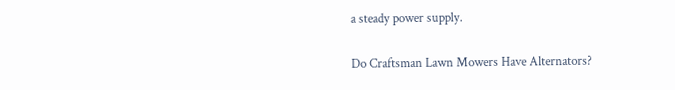a steady power supply.

Do Craftsman Lawn Mowers Have Alternators?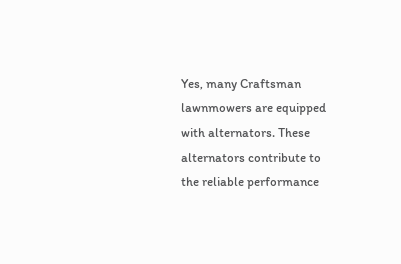Yes, many Craftsman lawnmowers are equipped with alternators. These alternators contribute to the reliable performance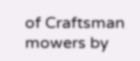of Craftsman mowers by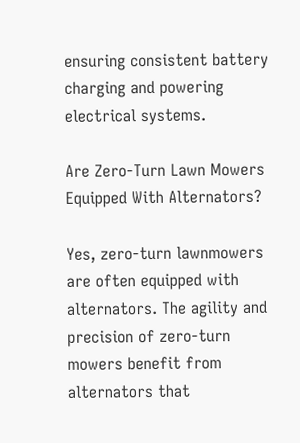ensuring consistent battery charging and powering electrical systems.

Are Zero-Turn Lawn Mowers Equipped With Alternators?

Yes, zero-turn lawnmowers are often equipped with alternators. The agility and precision of zero-turn mowers benefit from alternators that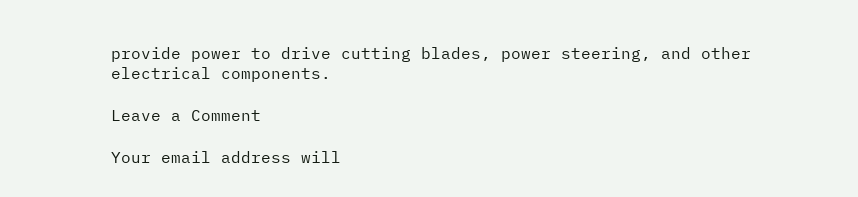provide power to drive cutting blades, power steering, and other electrical components.

Leave a Comment

Your email address will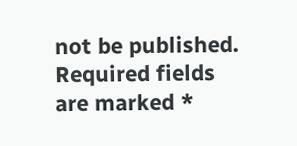not be published. Required fields are marked *